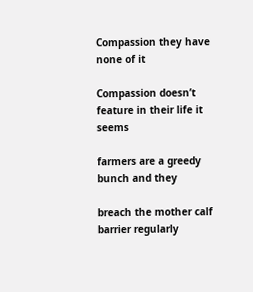Compassion they have none of it

Compassion doesn’t feature in their life it seems

farmers are a greedy bunch and they

breach the mother calf barrier regularly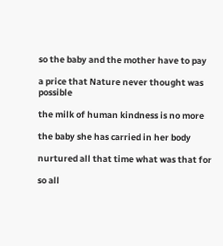so the baby and the mother have to pay

a price that Nature never thought was possible

the milk of human kindness is no more

the baby she has carried in her body

nurtured all that time what was that for

so all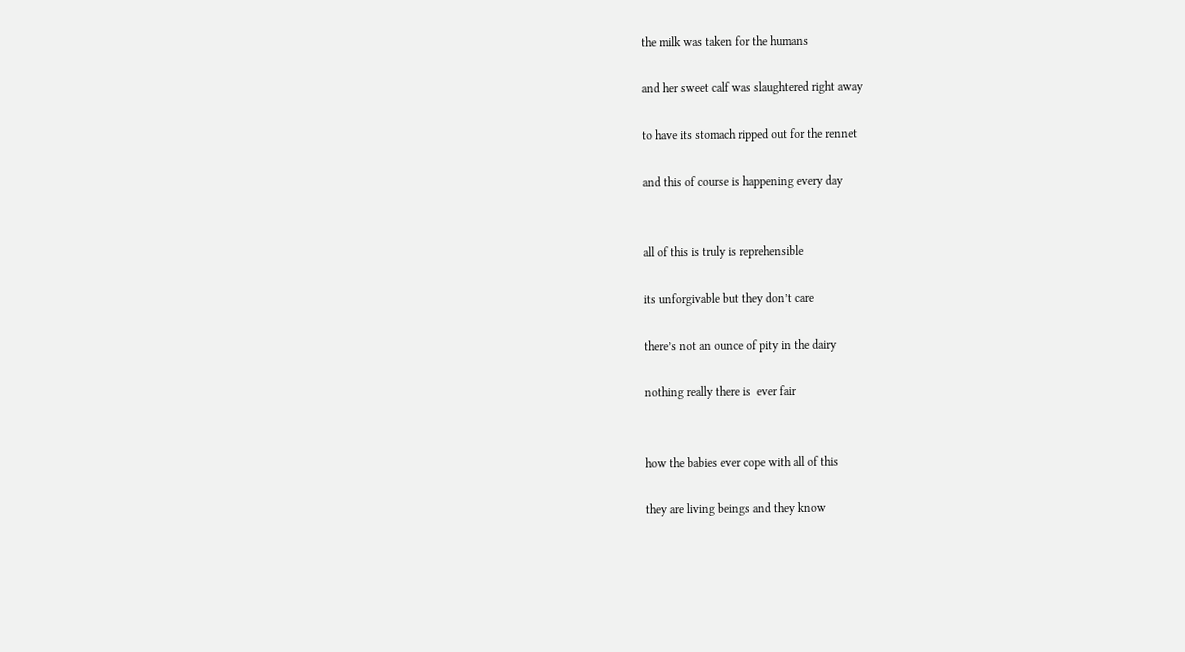the milk was taken for the humans

and her sweet calf was slaughtered right away

to have its stomach ripped out for the rennet

and this of course is happening every day


all of this is truly is reprehensible

its unforgivable but they don’t care

there’s not an ounce of pity in the dairy

nothing really there is  ever fair


how the babies ever cope with all of this

they are living beings and they know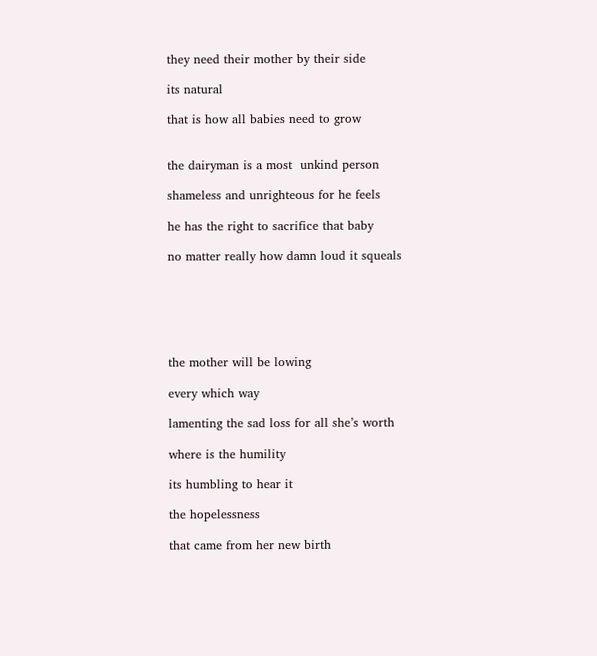they need their mother by their side

its natural

that is how all babies need to grow


the dairyman is a most  unkind person

shameless and unrighteous for he feels

he has the right to sacrifice that baby

no matter really how damn loud it squeals






the mother will be lowing

every which way

lamenting the sad loss for all she’s worth

where is the humility

its humbling to hear it

the hopelessness

that came from her new birth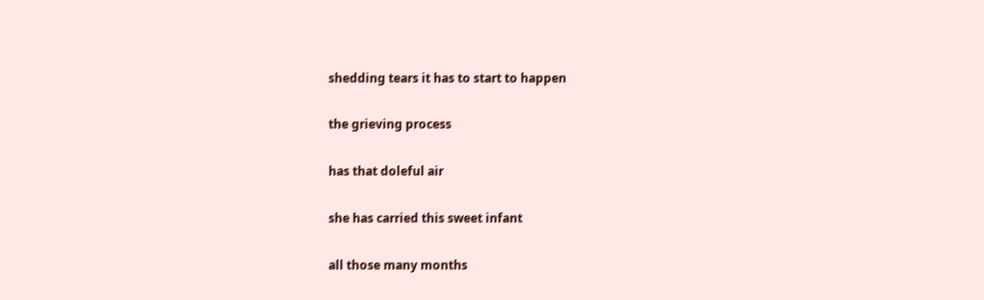shedding tears it has to start to happen

the grieving process

has that doleful air

she has carried this sweet infant

all those many months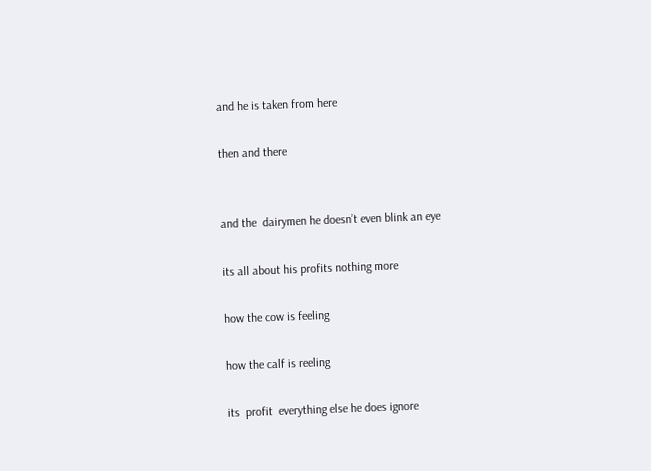and he is taken from here

then and there


and the  dairymen he doesn’t even blink an eye

its all about his profits nothing more

how the cow is feeling

how the calf is reeling

its  profit  everything else he does ignore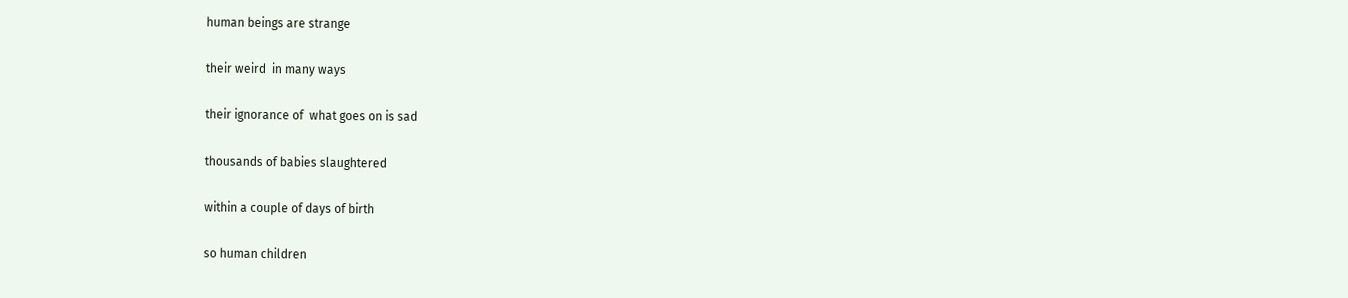human beings are strange

their weird  in many ways

their ignorance of  what goes on is sad

thousands of babies slaughtered

within a couple of days of birth

so human children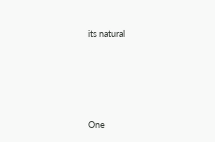its natural





One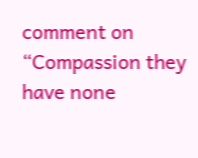comment on “Compassion they have none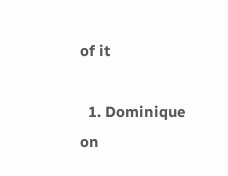of it

  1. Dominique on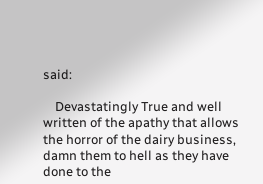said:

    Devastatingly True and well written of the apathy that allows the horror of the dairy business, damn them to hell as they have done to the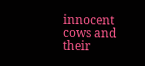innocent cows and their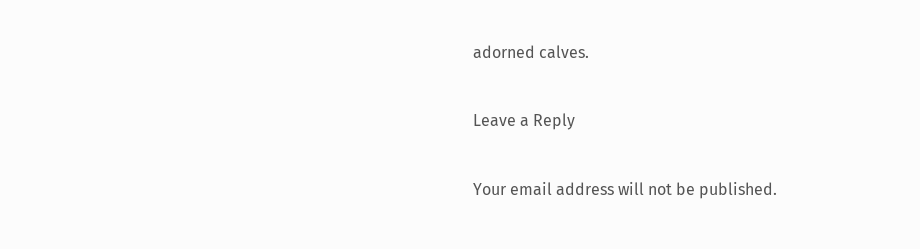adorned calves.

Leave a Reply

Your email address will not be published.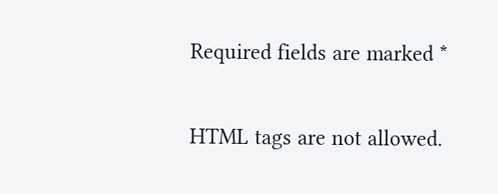Required fields are marked *


HTML tags are not allowed.